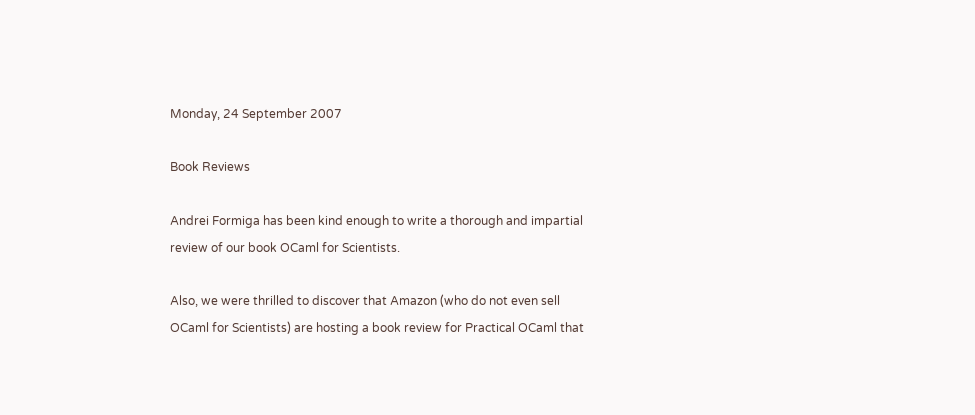Monday, 24 September 2007

Book Reviews

Andrei Formiga has been kind enough to write a thorough and impartial review of our book OCaml for Scientists.

Also, we were thrilled to discover that Amazon (who do not even sell OCaml for Scientists) are hosting a book review for Practical OCaml that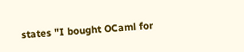states "I bought OCaml for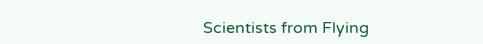Scientists from Flying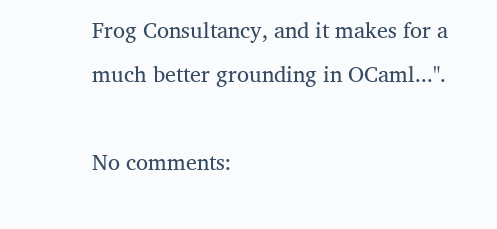Frog Consultancy, and it makes for a much better grounding in OCaml...".

No comments: